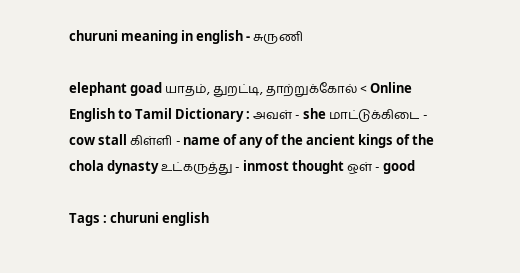churuni meaning in english - சுருணி

elephant goad யாதம், துறட்டி, தாற்றுக்கோல் < Online English to Tamil Dictionary : அவள் - she மாட்டுக்கிடை - cow stall கிள்ளி - name of any of the ancient kings of the chola dynasty உட்கருத்து - inmost thought ஒள் - good

Tags : churuni english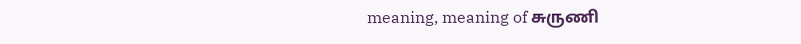meaning, meaning of சுருணி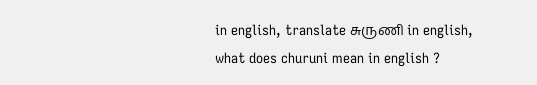in english, translate சுருணி in english, what does churuni mean in english ?